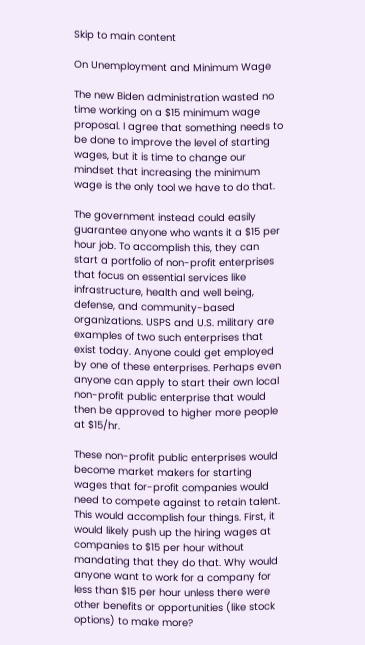Skip to main content

On Unemployment and Minimum Wage

The new Biden administration wasted no time working on a $15 minimum wage proposal. I agree that something needs to be done to improve the level of starting wages, but it is time to change our mindset that increasing the minimum wage is the only tool we have to do that.

The government instead could easily guarantee anyone who wants it a $15 per hour job. To accomplish this, they can start a portfolio of non-profit enterprises that focus on essential services like infrastructure, health and well being, defense, and community-based organizations. USPS and U.S. military are examples of two such enterprises that exist today. Anyone could get employed by one of these enterprises. Perhaps even anyone can apply to start their own local non-profit public enterprise that would then be approved to higher more people at $15/hr.

These non-profit public enterprises would become market makers for starting wages that for-profit companies would need to compete against to retain talent. This would accomplish four things. First, it would likely push up the hiring wages at companies to $15 per hour without mandating that they do that. Why would anyone want to work for a company for less than $15 per hour unless there were other benefits or opportunities (like stock options) to make more?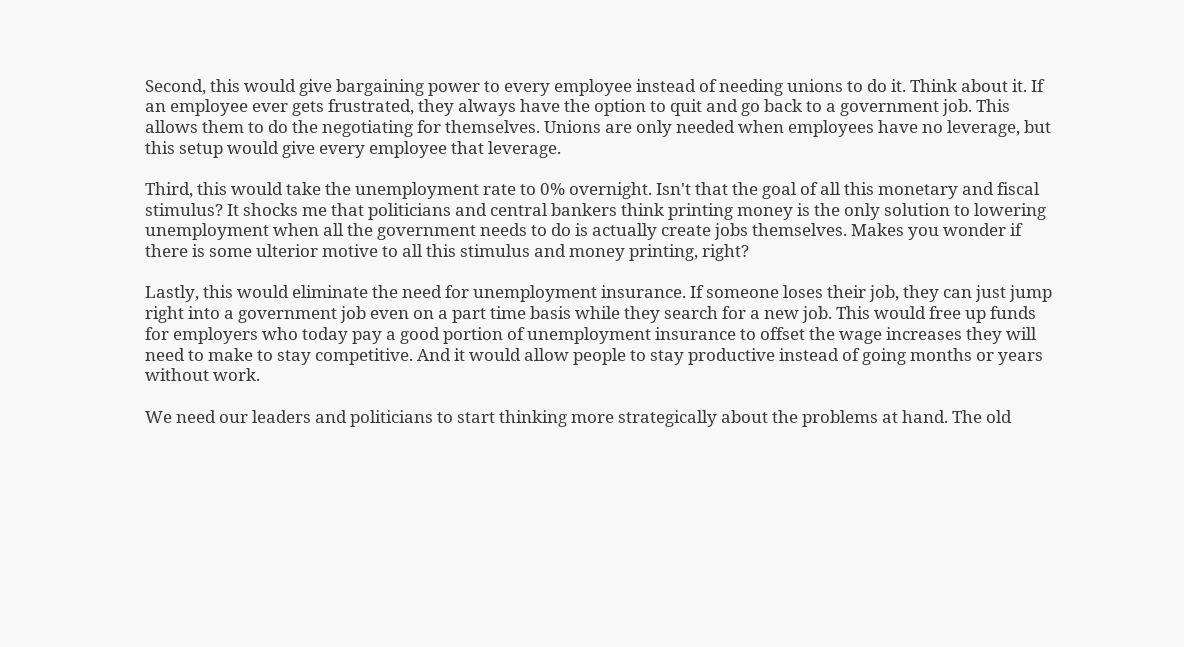Second, this would give bargaining power to every employee instead of needing unions to do it. Think about it. If an employee ever gets frustrated, they always have the option to quit and go back to a government job. This allows them to do the negotiating for themselves. Unions are only needed when employees have no leverage, but this setup would give every employee that leverage.

Third, this would take the unemployment rate to 0% overnight. Isn't that the goal of all this monetary and fiscal stimulus? It shocks me that politicians and central bankers think printing money is the only solution to lowering unemployment when all the government needs to do is actually create jobs themselves. Makes you wonder if there is some ulterior motive to all this stimulus and money printing, right?

Lastly, this would eliminate the need for unemployment insurance. If someone loses their job, they can just jump right into a government job even on a part time basis while they search for a new job. This would free up funds for employers who today pay a good portion of unemployment insurance to offset the wage increases they will need to make to stay competitive. And it would allow people to stay productive instead of going months or years without work.

We need our leaders and politicians to start thinking more strategically about the problems at hand. The old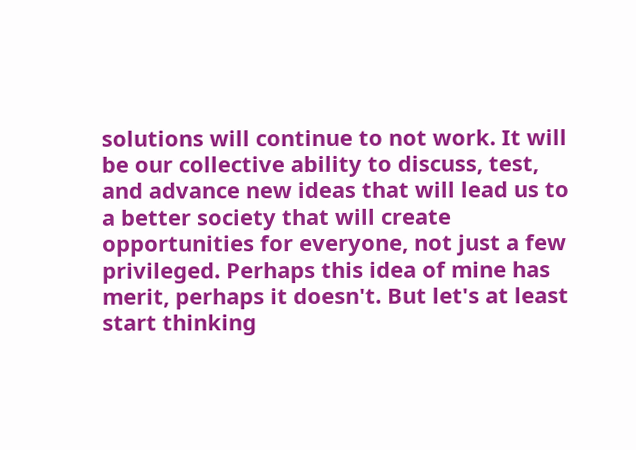solutions will continue to not work. It will be our collective ability to discuss, test, and advance new ideas that will lead us to a better society that will create opportunities for everyone, not just a few privileged. Perhaps this idea of mine has merit, perhaps it doesn't. But let's at least start thinking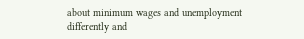about minimum wages and unemployment differently and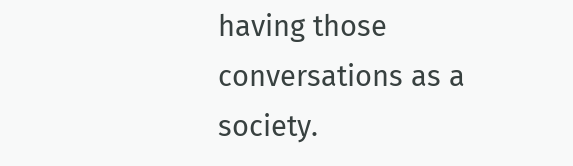having those conversations as a society.